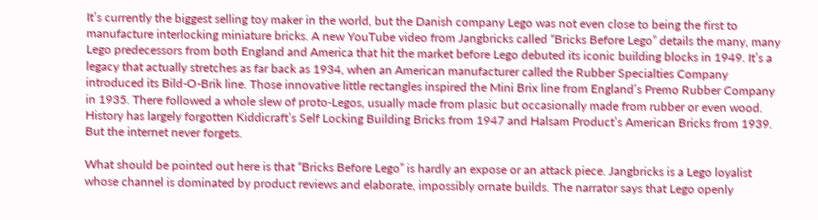It’s currently the biggest selling toy maker in the world, but the Danish company Lego was not even close to being the first to manufacture interlocking miniature bricks. A new YouTube video from Jangbricks called “Bricks Before Lego” details the many, many Lego predecessors from both England and America that hit the market before Lego debuted its iconic building blocks in 1949. It’s a legacy that actually stretches as far back as 1934, when an American manufacturer called the Rubber Specialties Company introduced its Bild-O-Brik line. Those innovative little rectangles inspired the Mini Brix line from England’s Premo Rubber Company in 1935. There followed a whole slew of proto-Legos, usually made from plasic but occasionally made from rubber or even wood. History has largely forgotten Kiddicraft’s Self Locking Building Bricks from 1947 and Halsam Product’s American Bricks from 1939. But the internet never forgets.

What should be pointed out here is that “Bricks Before Lego” is hardly an expose or an attack piece. Jangbricks is a Lego loyalist whose channel is dominated by product reviews and elaborate, impossibly ornate builds. The narrator says that Lego openly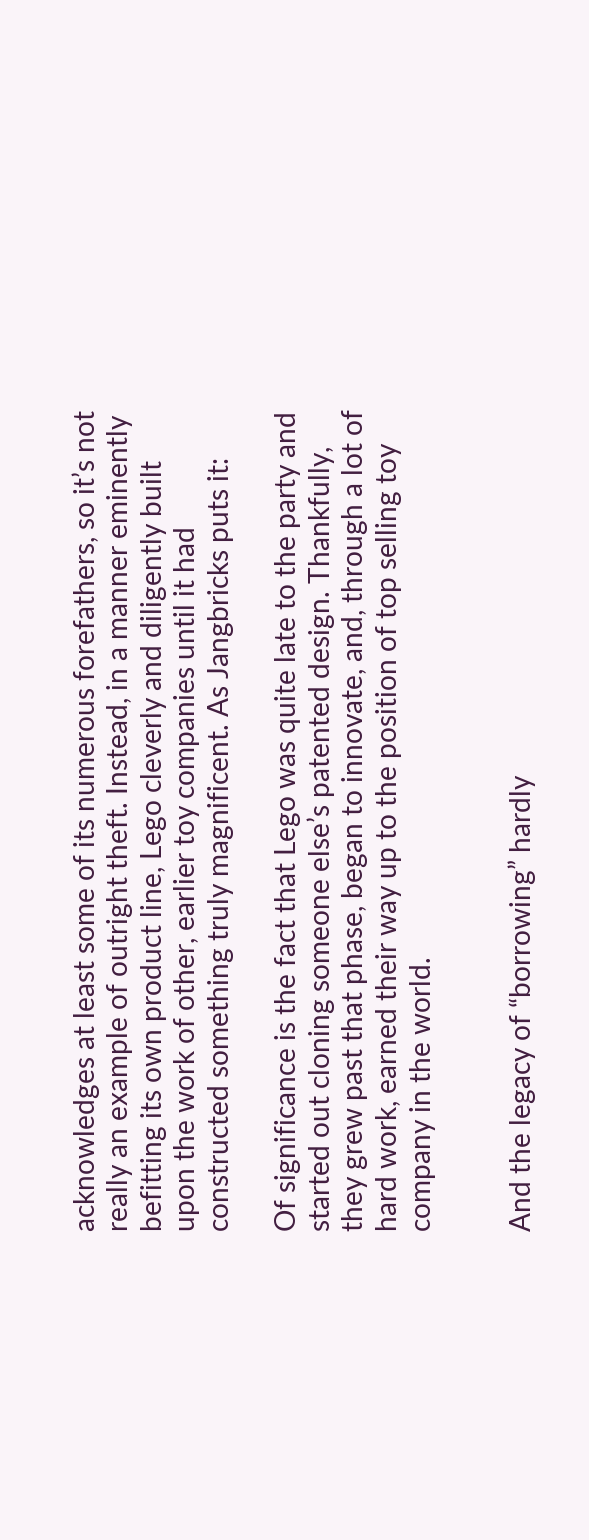acknowledges at least some of its numerous forefathers, so it’s not really an example of outright theft. Instead, in a manner eminently befitting its own product line, Lego cleverly and diligently built upon the work of other, earlier toy companies until it had constructed something truly magnificent. As Jangbricks puts it:

Of significance is the fact that Lego was quite late to the party and started out cloning someone else’s patented design. Thankfully, they grew past that phase, began to innovate, and, through a lot of hard work, earned their way up to the position of top selling toy company in the world.


And the legacy of “borrowing” hardly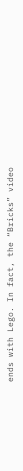ends with Lego. In fact, the “Bricks” video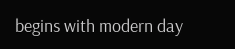begins with modern day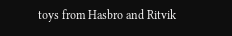toys from Hasbro and Ritvik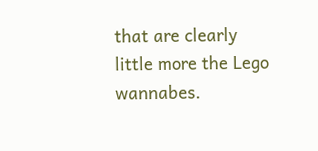that are clearly little more the Lego wannabes.